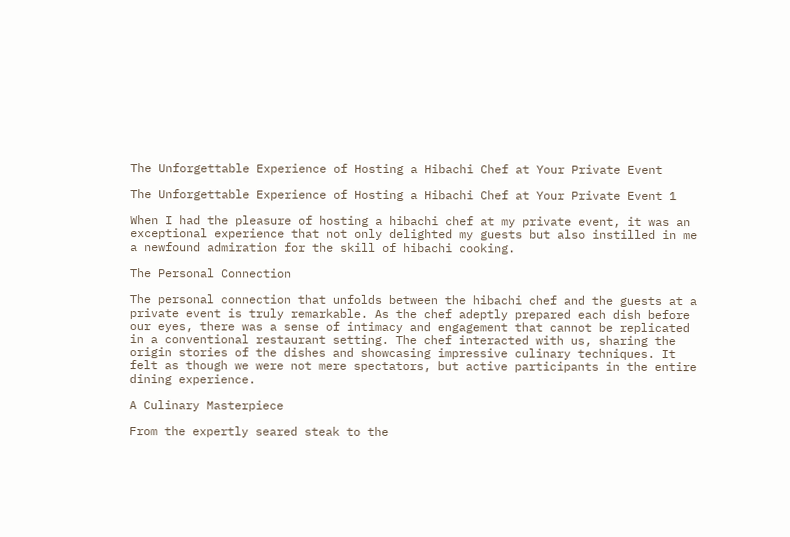The Unforgettable Experience of Hosting a Hibachi Chef at Your Private Event

The Unforgettable Experience of Hosting a Hibachi Chef at Your Private Event 1

When I had the pleasure of hosting a hibachi chef at my private event, it was an exceptional experience that not only delighted my guests but also instilled in me a newfound admiration for the skill of hibachi cooking.

The Personal Connection

The personal connection that unfolds between the hibachi chef and the guests at a private event is truly remarkable. As the chef adeptly prepared each dish before our eyes, there was a sense of intimacy and engagement that cannot be replicated in a conventional restaurant setting. The chef interacted with us, sharing the origin stories of the dishes and showcasing impressive culinary techniques. It felt as though we were not mere spectators, but active participants in the entire dining experience.

A Culinary Masterpiece

From the expertly seared steak to the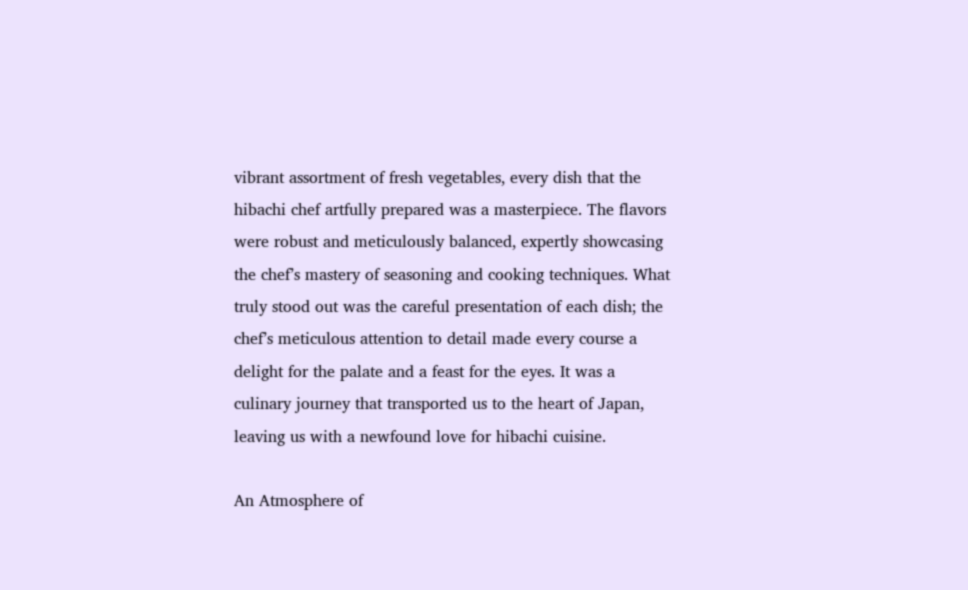vibrant assortment of fresh vegetables, every dish that the hibachi chef artfully prepared was a masterpiece. The flavors were robust and meticulously balanced, expertly showcasing the chef’s mastery of seasoning and cooking techniques. What truly stood out was the careful presentation of each dish; the chef’s meticulous attention to detail made every course a delight for the palate and a feast for the eyes. It was a culinary journey that transported us to the heart of Japan, leaving us with a newfound love for hibachi cuisine.

An Atmosphere of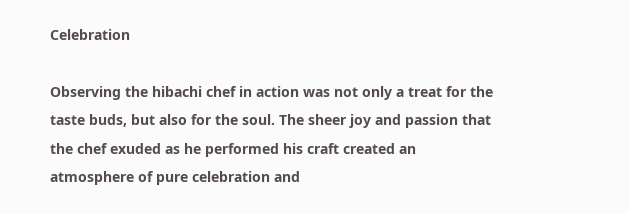Celebration

Observing the hibachi chef in action was not only a treat for the taste buds, but also for the soul. The sheer joy and passion that the chef exuded as he performed his craft created an atmosphere of pure celebration and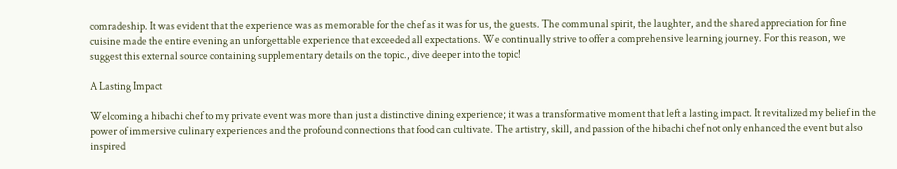comradeship. It was evident that the experience was as memorable for the chef as it was for us, the guests. The communal spirit, the laughter, and the shared appreciation for fine cuisine made the entire evening an unforgettable experience that exceeded all expectations. We continually strive to offer a comprehensive learning journey. For this reason, we suggest this external source containing supplementary details on the topic., dive deeper into the topic!

A Lasting Impact

Welcoming a hibachi chef to my private event was more than just a distinctive dining experience; it was a transformative moment that left a lasting impact. It revitalized my belief in the power of immersive culinary experiences and the profound connections that food can cultivate. The artistry, skill, and passion of the hibachi chef not only enhanced the event but also inspired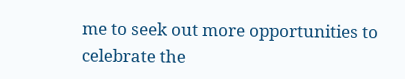me to seek out more opportunities to celebrate the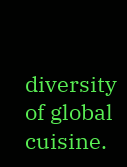diversity of global cuisine.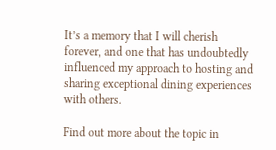It’s a memory that I will cherish forever, and one that has undoubtedly influenced my approach to hosting and sharing exceptional dining experiences with others.

Find out more about the topic in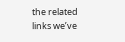the related links we’ve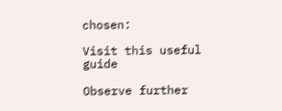chosen:

Visit this useful guide

Observe further